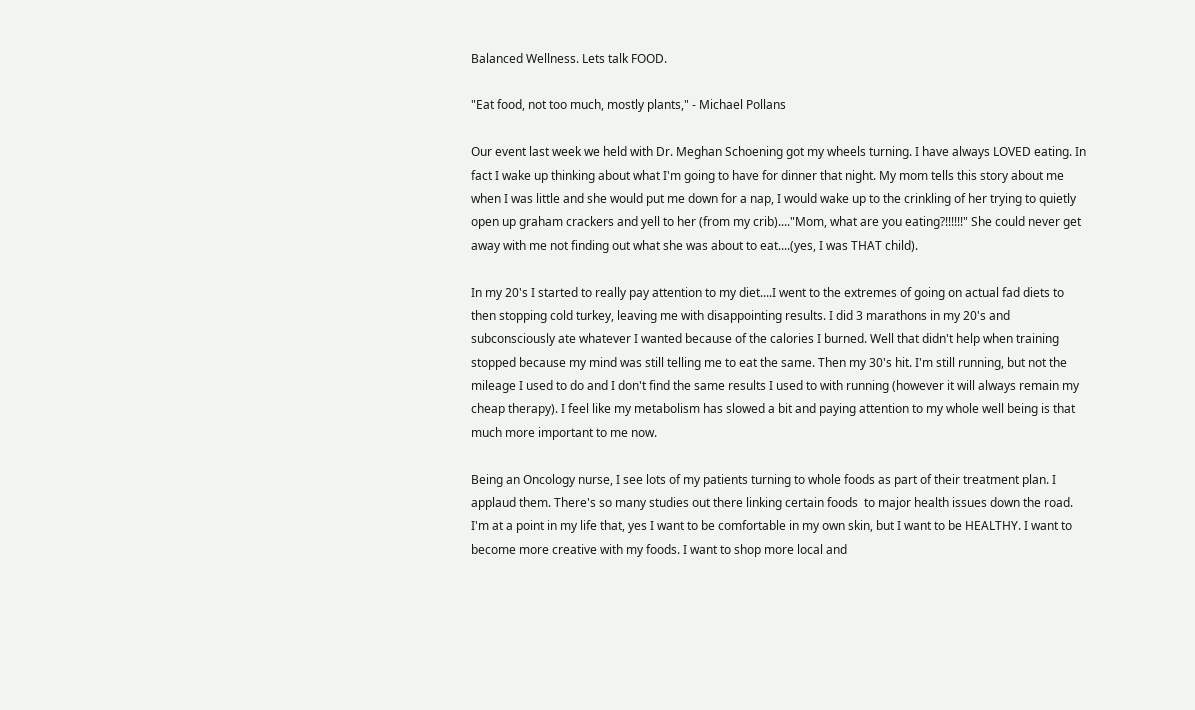Balanced Wellness. Lets talk FOOD.

"Eat food, not too much, mostly plants," - Michael Pollans

Our event last week we held with Dr. Meghan Schoening got my wheels turning. I have always LOVED eating. In fact I wake up thinking about what I'm going to have for dinner that night. My mom tells this story about me when I was little and she would put me down for a nap, I would wake up to the crinkling of her trying to quietly open up graham crackers and yell to her (from my crib)...."Mom, what are you eating?!!!!!!" She could never get away with me not finding out what she was about to eat....(yes, I was THAT child).

In my 20's I started to really pay attention to my diet....I went to the extremes of going on actual fad diets to then stopping cold turkey, leaving me with disappointing results. I did 3 marathons in my 20's and subconsciously ate whatever I wanted because of the calories I burned. Well that didn't help when training stopped because my mind was still telling me to eat the same. Then my 30's hit. I'm still running, but not the mileage I used to do and I don't find the same results I used to with running (however it will always remain my cheap therapy). I feel like my metabolism has slowed a bit and paying attention to my whole well being is that much more important to me now.

Being an Oncology nurse, I see lots of my patients turning to whole foods as part of their treatment plan. I applaud them. There's so many studies out there linking certain foods  to major health issues down the road. I'm at a point in my life that, yes I want to be comfortable in my own skin, but I want to be HEALTHY. I want to become more creative with my foods. I want to shop more local and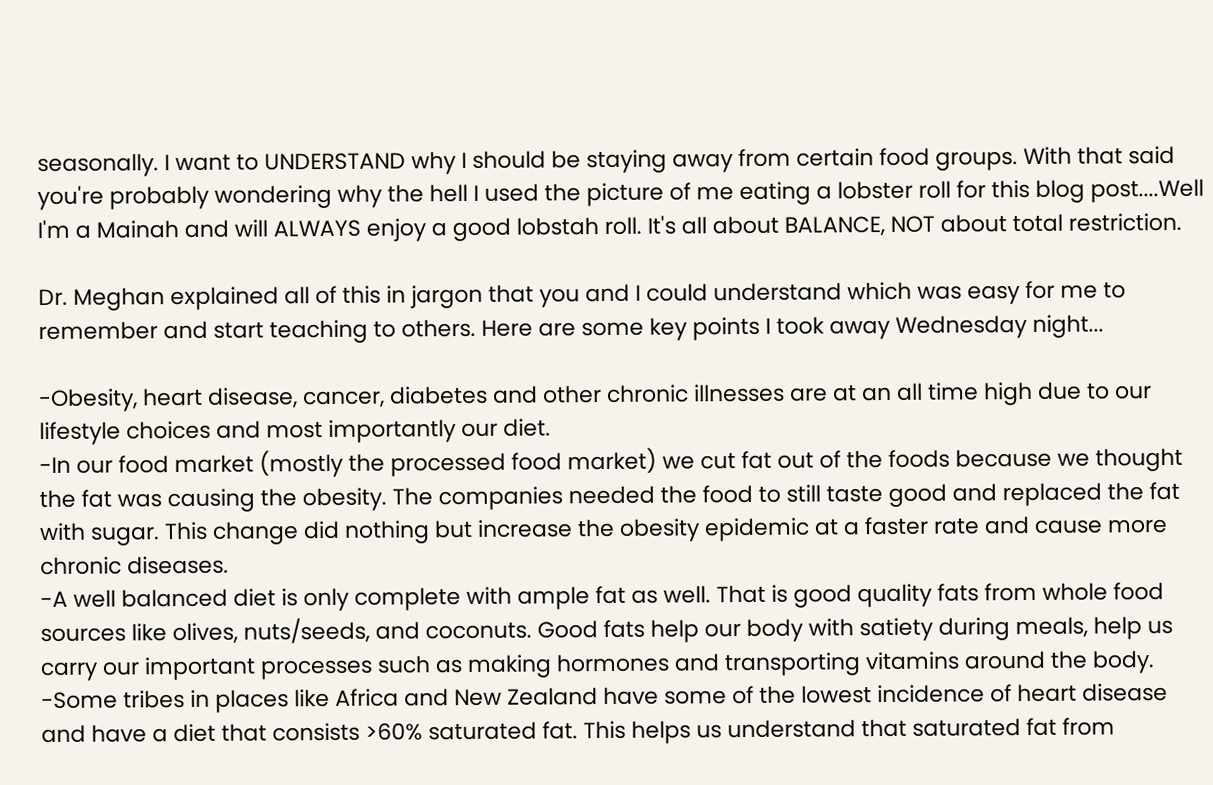seasonally. I want to UNDERSTAND why I should be staying away from certain food groups. With that said you're probably wondering why the hell I used the picture of me eating a lobster roll for this blog post....Well I'm a Mainah and will ALWAYS enjoy a good lobstah roll. It's all about BALANCE, NOT about total restriction.

Dr. Meghan explained all of this in jargon that you and I could understand which was easy for me to remember and start teaching to others. Here are some key points I took away Wednesday night...

-Obesity, heart disease, cancer, diabetes and other chronic illnesses are at an all time high due to our lifestyle choices and most importantly our diet.
-In our food market (mostly the processed food market) we cut fat out of the foods because we thought the fat was causing the obesity. The companies needed the food to still taste good and replaced the fat with sugar. This change did nothing but increase the obesity epidemic at a faster rate and cause more chronic diseases.
-A well balanced diet is only complete with ample fat as well. That is good quality fats from whole food sources like olives, nuts/seeds, and coconuts. Good fats help our body with satiety during meals, help us carry our important processes such as making hormones and transporting vitamins around the body.
-Some tribes in places like Africa and New Zealand have some of the lowest incidence of heart disease and have a diet that consists >60% saturated fat. This helps us understand that saturated fat from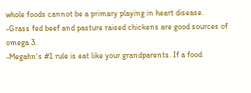whole foods cannot be a primary playing in heart disease.
-Grass fed beef and pasture raised chickens are good sources of omega 3.
-Megahn's #1 rule is eat like your grandparents. If a food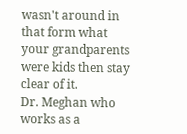wasn't around in that form what your grandparents were kids then stay clear of it.
Dr. Meghan who works as a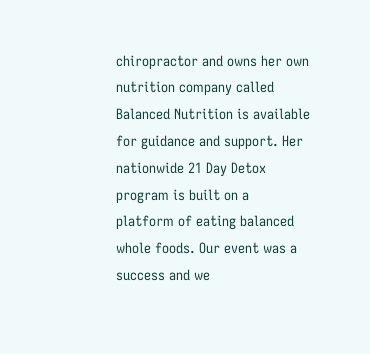chiropractor and owns her own nutrition company called Balanced Nutrition is available for guidance and support. Her nationwide 21 Day Detox program is built on a platform of eating balanced whole foods. Our event was a success and we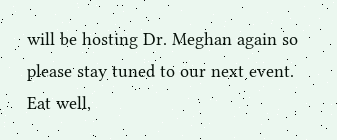will be hosting Dr. Meghan again so please stay tuned to our next event.
Eat well,